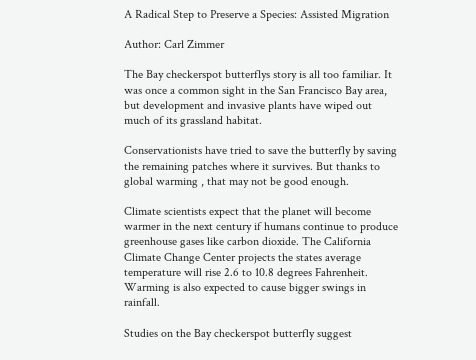A Radical Step to Preserve a Species: Assisted Migration

Author: Carl Zimmer

The Bay checkerspot butterflys story is all too familiar. It was once a common sight in the San Francisco Bay area, but development and invasive plants have wiped out much of its grassland habitat.

Conservationists have tried to save the butterfly by saving the remaining patches where it survives. But thanks to global warming , that may not be good enough.

Climate scientists expect that the planet will become warmer in the next century if humans continue to produce greenhouse gases like carbon dioxide. The California Climate Change Center projects the states average temperature will rise 2.6 to 10.8 degrees Fahrenheit. Warming is also expected to cause bigger swings in rainfall.

Studies on the Bay checkerspot butterfly suggest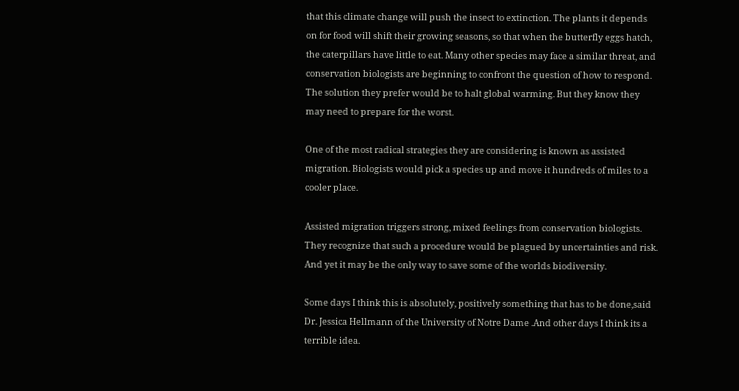that this climate change will push the insect to extinction. The plants it depends on for food will shift their growing seasons, so that when the butterfly eggs hatch, the caterpillars have little to eat. Many other species may face a similar threat, and conservation biologists are beginning to confront the question of how to respond. The solution they prefer would be to halt global warming. But they know they may need to prepare for the worst.

One of the most radical strategies they are considering is known as assisted migration. Biologists would pick a species up and move it hundreds of miles to a cooler place.

Assisted migration triggers strong, mixed feelings from conservation biologists. They recognize that such a procedure would be plagued by uncertainties and risk. And yet it may be the only way to save some of the worlds biodiversity.

Some days I think this is absolutely, positively something that has to be done,said Dr. Jessica Hellmann of the University of Notre Dame .And other days I think its a terrible idea.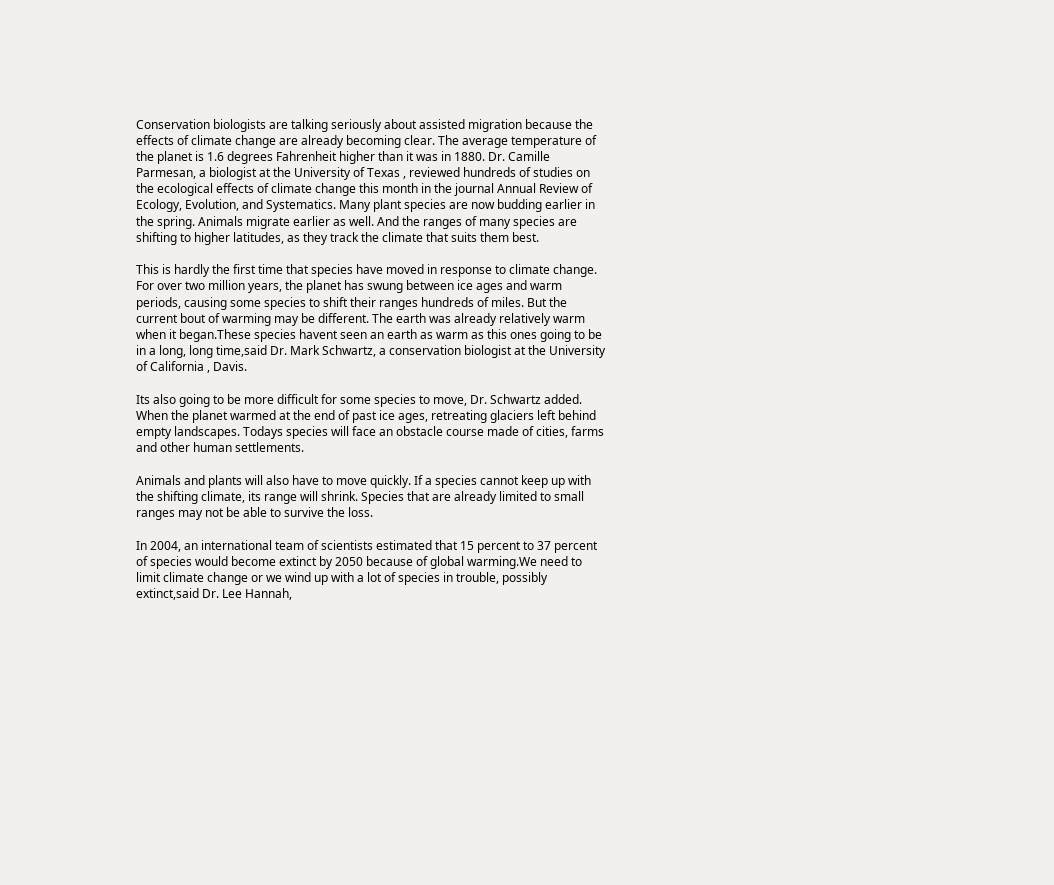Conservation biologists are talking seriously about assisted migration because the effects of climate change are already becoming clear. The average temperature of the planet is 1.6 degrees Fahrenheit higher than it was in 1880. Dr. Camille Parmesan, a biologist at the University of Texas , reviewed hundreds of studies on the ecological effects of climate change this month in the journal Annual Review of Ecology, Evolution, and Systematics. Many plant species are now budding earlier in the spring. Animals migrate earlier as well. And the ranges of many species are shifting to higher latitudes, as they track the climate that suits them best.

This is hardly the first time that species have moved in response to climate change. For over two million years, the planet has swung between ice ages and warm periods, causing some species to shift their ranges hundreds of miles. But the current bout of warming may be different. The earth was already relatively warm when it began.These species havent seen an earth as warm as this ones going to be in a long, long time,said Dr. Mark Schwartz, a conservation biologist at the University of California , Davis.

Its also going to be more difficult for some species to move, Dr. Schwartz added. When the planet warmed at the end of past ice ages, retreating glaciers left behind empty landscapes. Todays species will face an obstacle course made of cities, farms and other human settlements.

Animals and plants will also have to move quickly. If a species cannot keep up with the shifting climate, its range will shrink. Species that are already limited to small ranges may not be able to survive the loss.

In 2004, an international team of scientists estimated that 15 percent to 37 percent of species would become extinct by 2050 because of global warming.We need to limit climate change or we wind up with a lot of species in trouble, possibly extinct,said Dr. Lee Hannah,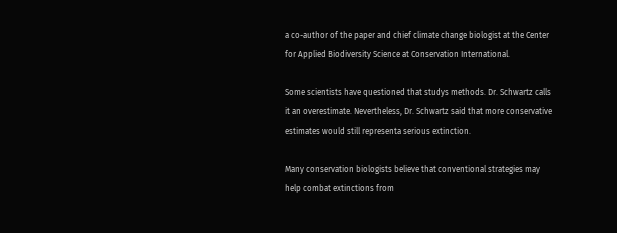a co-author of the paper and chief climate change biologist at the Center for Applied Biodiversity Science at Conservation International.

Some scientists have questioned that studys methods. Dr. Schwartz calls it an overestimate. Nevertheless, Dr. Schwartz said that more conservative estimates would still representa serious extinction.

Many conservation biologists believe that conventional strategies may help combat extinctions from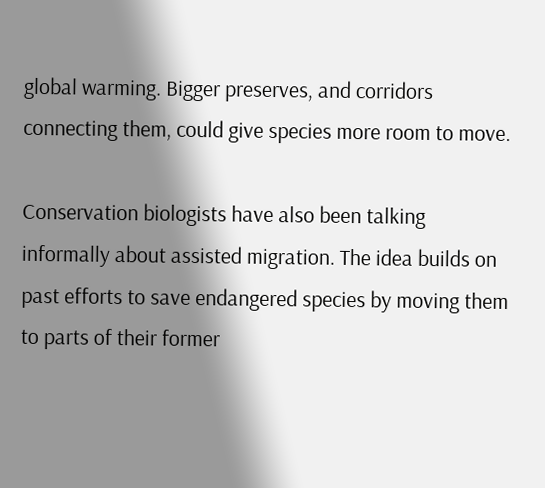global warming. Bigger preserves, and corridors connecting them, could give species more room to move.

Conservation biologists have also been talking informally about assisted migration. The idea builds on past efforts to save endangered species by moving them to parts of their former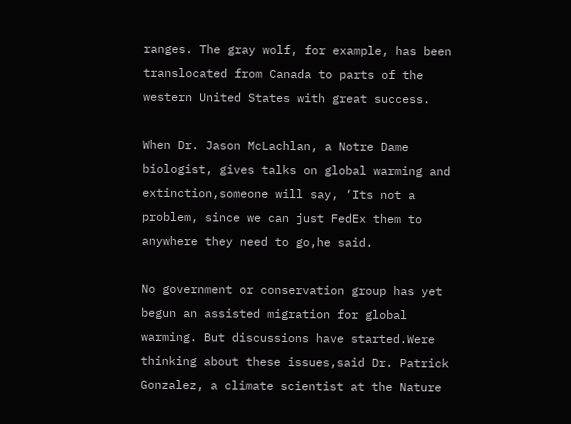ranges. The gray wolf, for example, has been translocated from Canada to parts of the western United States with great success.

When Dr. Jason McLachlan, a Notre Dame biologist, gives talks on global warming and extinction,someone will say, ‘Its not a problem, since we can just FedEx them to anywhere they need to go,he said.

No government or conservation group has yet begun an assisted migration for global warming. But discussions have started.Were thinking about these issues,said Dr. Patrick Gonzalez, a climate scientist at the Nature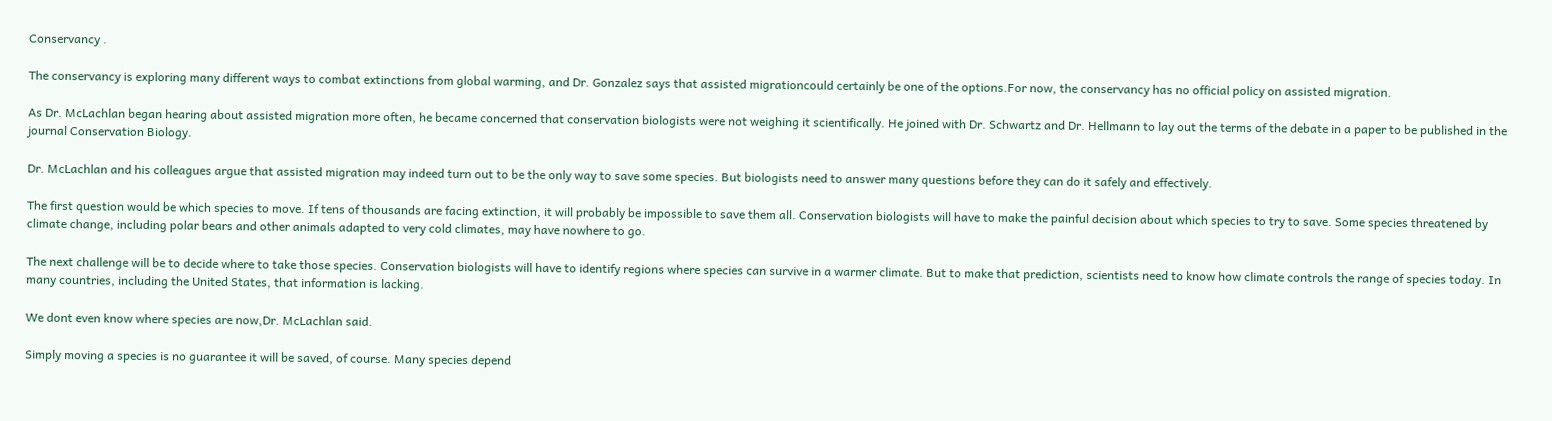Conservancy .

The conservancy is exploring many different ways to combat extinctions from global warming, and Dr. Gonzalez says that assisted migrationcould certainly be one of the options.For now, the conservancy has no official policy on assisted migration.

As Dr. McLachlan began hearing about assisted migration more often, he became concerned that conservation biologists were not weighing it scientifically. He joined with Dr. Schwartz and Dr. Hellmann to lay out the terms of the debate in a paper to be published in the journal Conservation Biology.

Dr. McLachlan and his colleagues argue that assisted migration may indeed turn out to be the only way to save some species. But biologists need to answer many questions before they can do it safely and effectively.

The first question would be which species to move. If tens of thousands are facing extinction, it will probably be impossible to save them all. Conservation biologists will have to make the painful decision about which species to try to save. Some species threatened by climate change, including polar bears and other animals adapted to very cold climates, may have nowhere to go.

The next challenge will be to decide where to take those species. Conservation biologists will have to identify regions where species can survive in a warmer climate. But to make that prediction, scientists need to know how climate controls the range of species today. In many countries, including the United States, that information is lacking.

We dont even know where species are now,Dr. McLachlan said.

Simply moving a species is no guarantee it will be saved, of course. Many species depend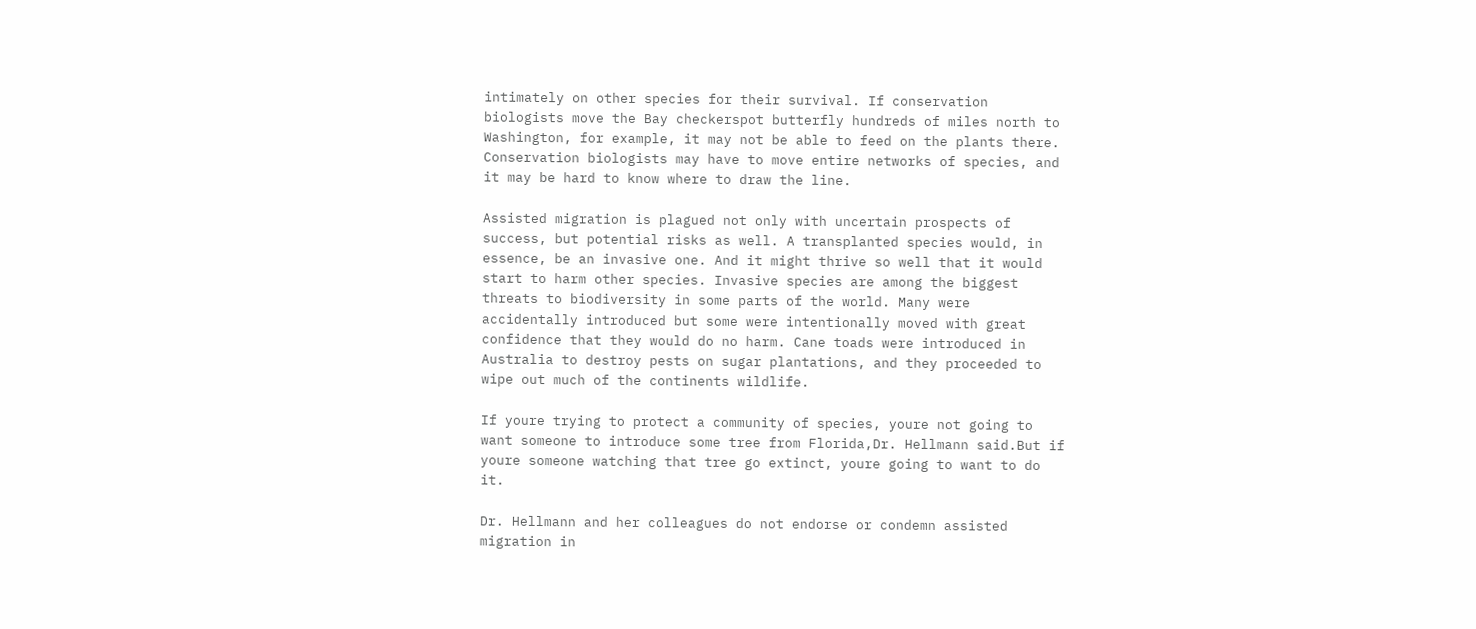intimately on other species for their survival. If conservation biologists move the Bay checkerspot butterfly hundreds of miles north to Washington, for example, it may not be able to feed on the plants there. Conservation biologists may have to move entire networks of species, and it may be hard to know where to draw the line.

Assisted migration is plagued not only with uncertain prospects of success, but potential risks as well. A transplanted species would, in essence, be an invasive one. And it might thrive so well that it would start to harm other species. Invasive species are among the biggest threats to biodiversity in some parts of the world. Many were accidentally introduced but some were intentionally moved with great confidence that they would do no harm. Cane toads were introduced in Australia to destroy pests on sugar plantations, and they proceeded to wipe out much of the continents wildlife.

If youre trying to protect a community of species, youre not going to want someone to introduce some tree from Florida,Dr. Hellmann said.But if youre someone watching that tree go extinct, youre going to want to do it.

Dr. Hellmann and her colleagues do not endorse or condemn assisted migration in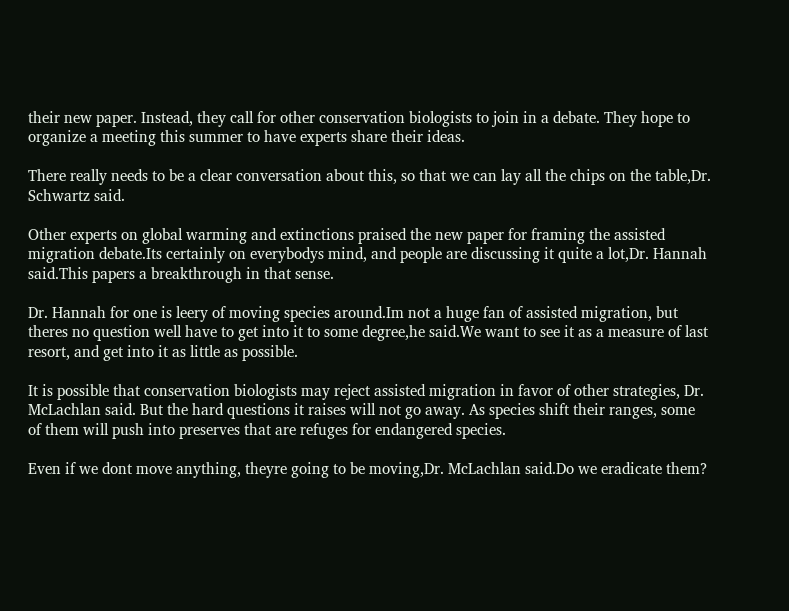their new paper. Instead, they call for other conservation biologists to join in a debate. They hope to organize a meeting this summer to have experts share their ideas.

There really needs to be a clear conversation about this, so that we can lay all the chips on the table,Dr. Schwartz said.

Other experts on global warming and extinctions praised the new paper for framing the assisted migration debate.Its certainly on everybodys mind, and people are discussing it quite a lot,Dr. Hannah said.This papers a breakthrough in that sense.

Dr. Hannah for one is leery of moving species around.Im not a huge fan of assisted migration, but theres no question well have to get into it to some degree,he said.We want to see it as a measure of last resort, and get into it as little as possible.

It is possible that conservation biologists may reject assisted migration in favor of other strategies, Dr. McLachlan said. But the hard questions it raises will not go away. As species shift their ranges, some of them will push into preserves that are refuges for endangered species.

Even if we dont move anything, theyre going to be moving,Dr. McLachlan said.Do we eradicate them?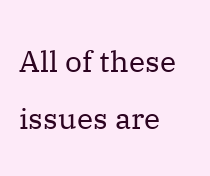All of these issues are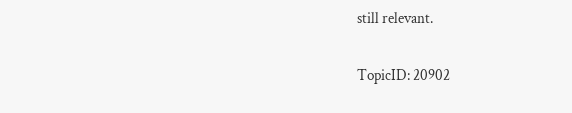still relevant.

TopicID: 20902